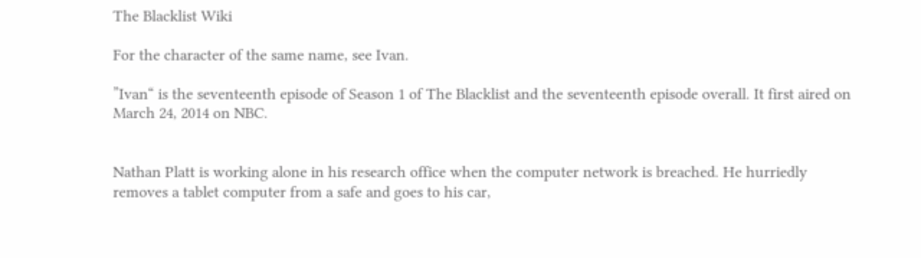The Blacklist Wiki

For the character of the same name, see Ivan.

”Ivan“ is the seventeenth episode of Season 1 of The Blacklist and the seventeenth episode overall. It first aired on March 24, 2014 on NBC.


Nathan Platt is working alone in his research office when the computer network is breached. He hurriedly removes a tablet computer from a safe and goes to his car,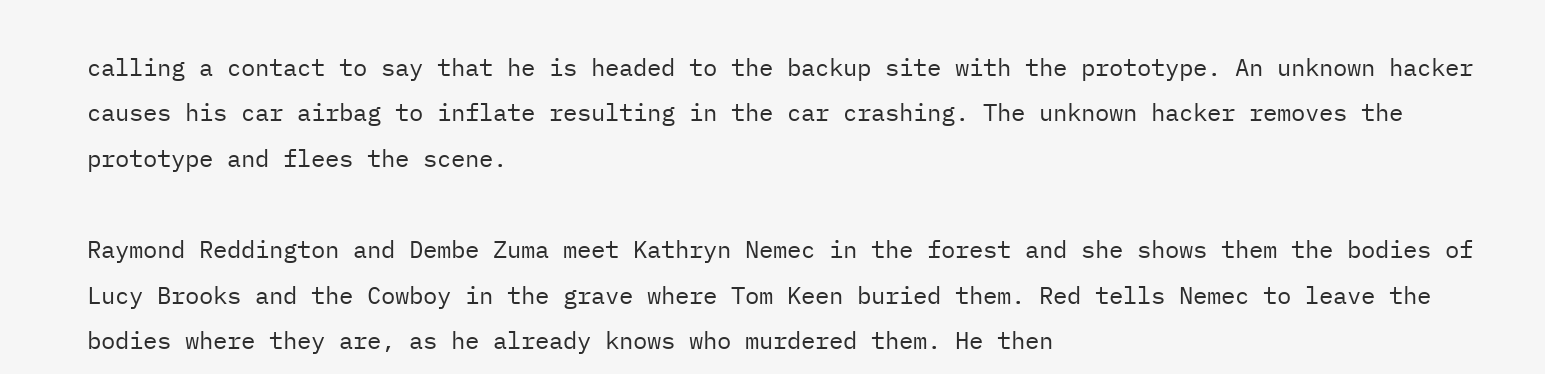calling a contact to say that he is headed to the backup site with the prototype. An unknown hacker causes his car airbag to inflate resulting in the car crashing. The unknown hacker removes the prototype and flees the scene.

Raymond Reddington and Dembe Zuma meet Kathryn Nemec in the forest and she shows them the bodies of Lucy Brooks and the Cowboy in the grave where Tom Keen buried them. Red tells Nemec to leave the bodies where they are, as he already knows who murdered them. He then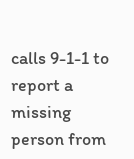calls 9-1-1 to report a missing person from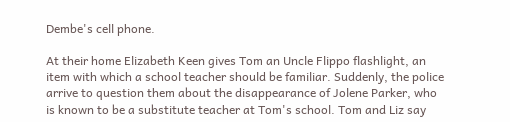Dembe's cell phone.

At their home Elizabeth Keen gives Tom an Uncle Flippo flashlight, an item with which a school teacher should be familiar. Suddenly, the police arrive to question them about the disappearance of Jolene Parker, who is known to be a substitute teacher at Tom's school. Tom and Liz say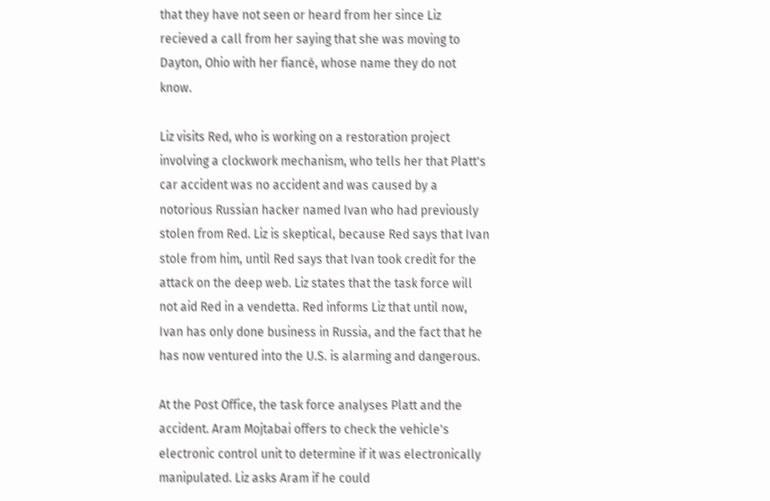that they have not seen or heard from her since Liz recieved a call from her saying that she was moving to Dayton, Ohio with her fiancé, whose name they do not know.

Liz visits Red, who is working on a restoration project involving a clockwork mechanism, who tells her that Platt's car accident was no accident and was caused by a notorious Russian hacker named Ivan who had previously stolen from Red. Liz is skeptical, because Red says that Ivan stole from him, until Red says that Ivan took credit for the attack on the deep web. Liz states that the task force will not aid Red in a vendetta. Red informs Liz that until now, Ivan has only done business in Russia, and the fact that he has now ventured into the U.S. is alarming and dangerous.

At the Post Office, the task force analyses Platt and the accident. Aram Mojtabai offers to check the vehicle's electronic control unit to determine if it was electronically manipulated. Liz asks Aram if he could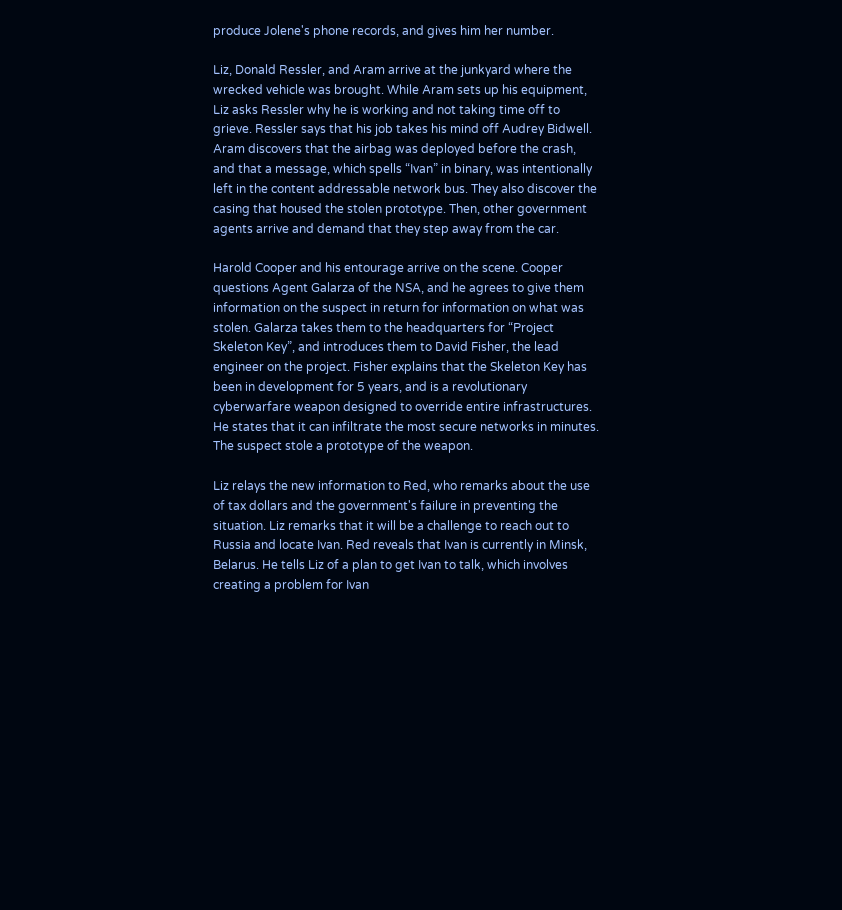produce Jolene's phone records, and gives him her number.

Liz, Donald Ressler, and Aram arrive at the junkyard where the wrecked vehicle was brought. While Aram sets up his equipment, Liz asks Ressler why he is working and not taking time off to grieve. Ressler says that his job takes his mind off Audrey Bidwell. Aram discovers that the airbag was deployed before the crash, and that a message, which spells “Ivan” in binary, was intentionally left in the content addressable network bus. They also discover the casing that housed the stolen prototype. Then, other government agents arrive and demand that they step away from the car.

Harold Cooper and his entourage arrive on the scene. Cooper questions Agent Galarza of the NSA, and he agrees to give them information on the suspect in return for information on what was stolen. Galarza takes them to the headquarters for “Project Skeleton Key”, and introduces them to David Fisher, the lead engineer on the project. Fisher explains that the Skeleton Key has been in development for 5 years, and is a revolutionary cyberwarfare weapon designed to override entire infrastructures. He states that it can infiltrate the most secure networks in minutes. The suspect stole a prototype of the weapon.

Liz relays the new information to Red, who remarks about the use of tax dollars and the government's failure in preventing the situation. Liz remarks that it will be a challenge to reach out to Russia and locate Ivan. Red reveals that Ivan is currently in Minsk, Belarus. He tells Liz of a plan to get Ivan to talk, which involves creating a problem for Ivan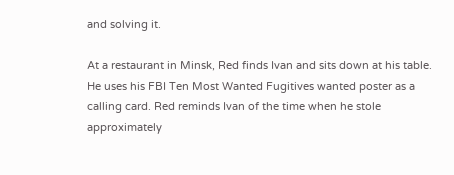and solving it.

At a restaurant in Minsk, Red finds Ivan and sits down at his table. He uses his FBI Ten Most Wanted Fugitives wanted poster as a calling card. Red reminds Ivan of the time when he stole approximately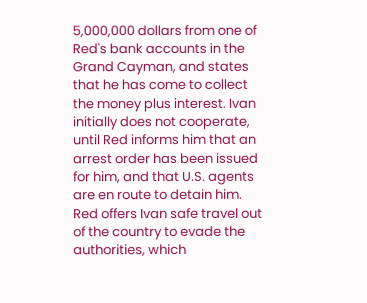5,000,000 dollars from one of Red's bank accounts in the Grand Cayman, and states that he has come to collect the money plus interest. Ivan initially does not cooperate, until Red informs him that an arrest order has been issued for him, and that U.S. agents are en route to detain him. Red offers Ivan safe travel out of the country to evade the authorities, which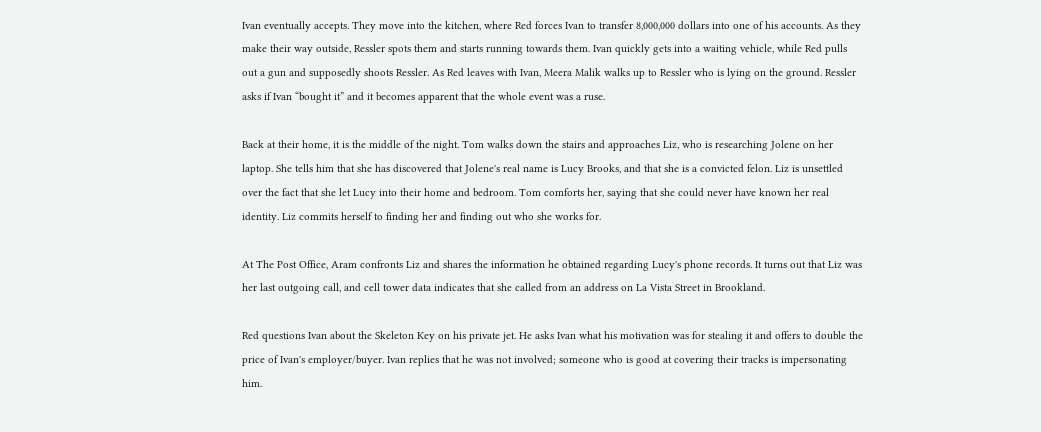Ivan eventually accepts. They move into the kitchen, where Red forces Ivan to transfer 8,000,000 dollars into one of his accounts. As they make their way outside, Ressler spots them and starts running towards them. Ivan quickly gets into a waiting vehicle, while Red pulls out a gun and supposedly shoots Ressler. As Red leaves with Ivan, Meera Malik walks up to Ressler who is lying on the ground. Ressler asks if Ivan “bought it” and it becomes apparent that the whole event was a ruse.

Back at their home, it is the middle of the night. Tom walks down the stairs and approaches Liz, who is researching Jolene on her laptop. She tells him that she has discovered that Jolene's real name is Lucy Brooks, and that she is a convicted felon. Liz is unsettled over the fact that she let Lucy into their home and bedroom. Tom comforts her, saying that she could never have known her real identity. Liz commits herself to finding her and finding out who she works for.

At The Post Office, Aram confronts Liz and shares the information he obtained regarding Lucy's phone records. It turns out that Liz was her last outgoing call, and cell tower data indicates that she called from an address on La Vista Street in Brookland.

Red questions Ivan about the Skeleton Key on his private jet. He asks Ivan what his motivation was for stealing it and offers to double the price of Ivan's employer/buyer. Ivan replies that he was not involved; someone who is good at covering their tracks is impersonating him.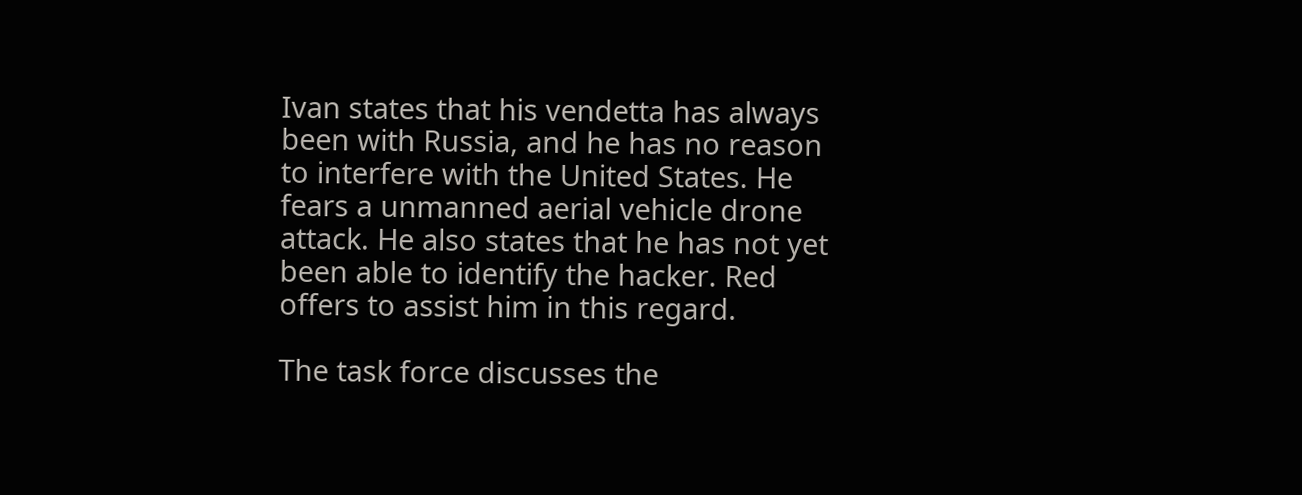Ivan states that his vendetta has always been with Russia, and he has no reason to interfere with the United States. He fears a unmanned aerial vehicle drone attack. He also states that he has not yet been able to identify the hacker. Red offers to assist him in this regard.

The task force discusses the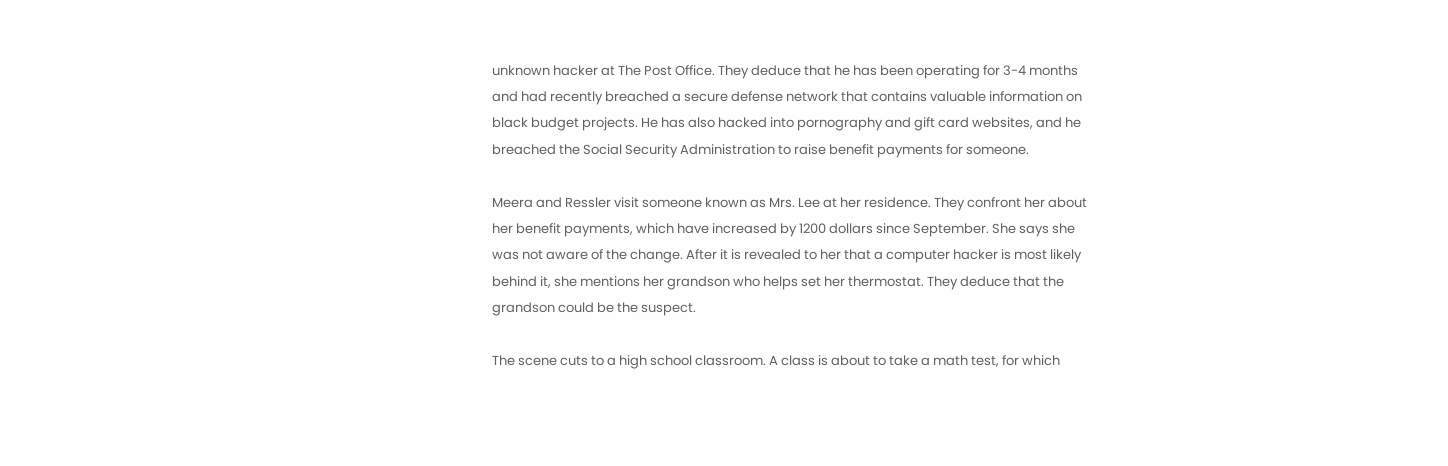unknown hacker at The Post Office. They deduce that he has been operating for 3-4 months and had recently breached a secure defense network that contains valuable information on black budget projects. He has also hacked into pornography and gift card websites, and he breached the Social Security Administration to raise benefit payments for someone.

Meera and Ressler visit someone known as Mrs. Lee at her residence. They confront her about her benefit payments, which have increased by 1200 dollars since September. She says she was not aware of the change. After it is revealed to her that a computer hacker is most likely behind it, she mentions her grandson who helps set her thermostat. They deduce that the grandson could be the suspect.

The scene cuts to a high school classroom. A class is about to take a math test, for which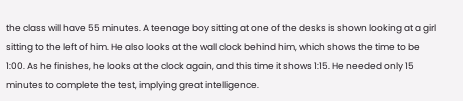the class will have 55 minutes. A teenage boy sitting at one of the desks is shown looking at a girl sitting to the left of him. He also looks at the wall clock behind him, which shows the time to be 1:00. As he finishes, he looks at the clock again, and this time it shows 1:15. He needed only 15 minutes to complete the test, implying great intelligence.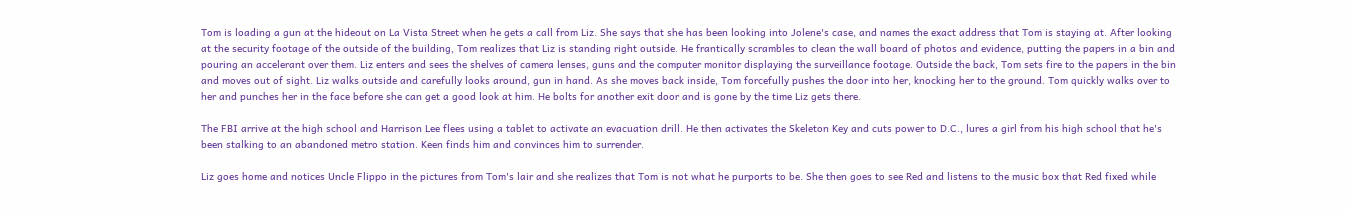Tom is loading a gun at the hideout on La Vista Street when he gets a call from Liz. She says that she has been looking into Jolene's case, and names the exact address that Tom is staying at. After looking at the security footage of the outside of the building, Tom realizes that Liz is standing right outside. He frantically scrambles to clean the wall board of photos and evidence, putting the papers in a bin and pouring an accelerant over them. Liz enters and sees the shelves of camera lenses, guns and the computer monitor displaying the surveillance footage. Outside the back, Tom sets fire to the papers in the bin and moves out of sight. Liz walks outside and carefully looks around, gun in hand. As she moves back inside, Tom forcefully pushes the door into her, knocking her to the ground. Tom quickly walks over to her and punches her in the face before she can get a good look at him. He bolts for another exit door and is gone by the time Liz gets there.

The FBI arrive at the high school and Harrison Lee flees using a tablet to activate an evacuation drill. He then activates the Skeleton Key and cuts power to D.C., lures a girl from his high school that he's been stalking to an abandoned metro station. Keen finds him and convinces him to surrender.

Liz goes home and notices Uncle Flippo in the pictures from Tom's lair and she realizes that Tom is not what he purports to be. She then goes to see Red and listens to the music box that Red fixed while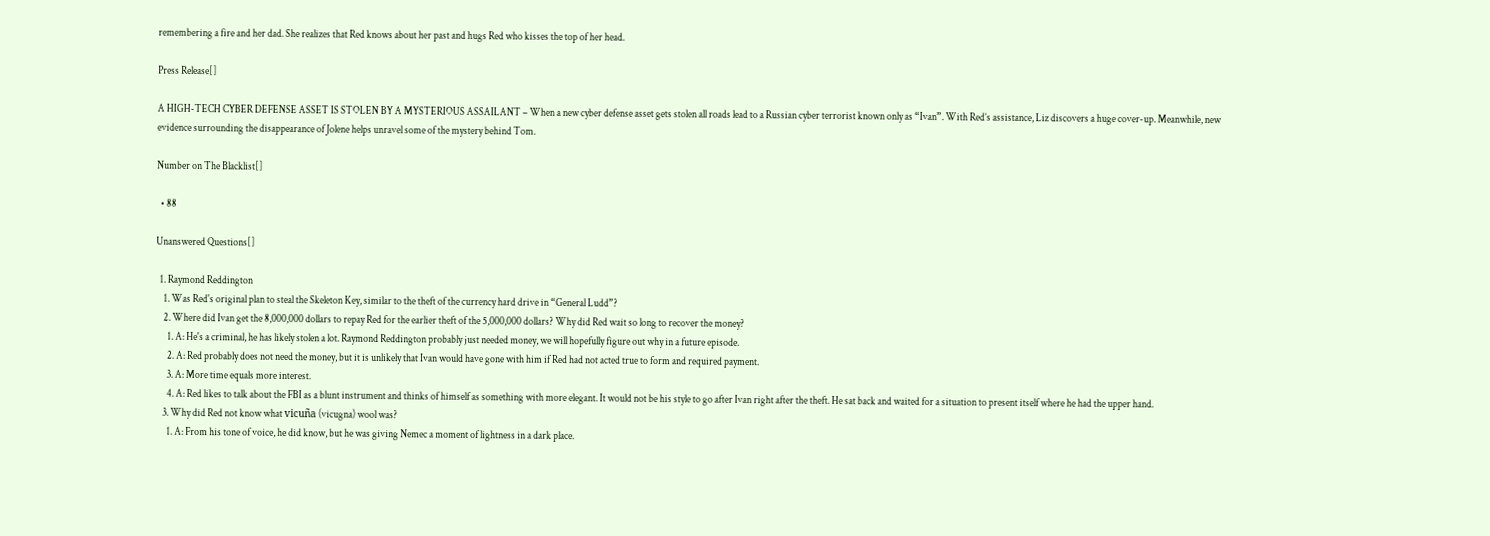remembering a fire and her dad. She realizes that Red knows about her past and hugs Red who kisses the top of her head.

Press Release[]

A HIGH-TECH CYBER DEFENSE ASSET IS STOLEN BY A MYSTERIOUS ASSAILANT – When a new cyber defense asset gets stolen all roads lead to a Russian cyber terrorist known only as “Ivan”. With Red’s assistance, Liz discovers a huge cover-up. Meanwhile, new evidence surrounding the disappearance of Jolene helps unravel some of the mystery behind Tom.

Number on The Blacklist[]

  • 88

Unanswered Questions[]

  1. Raymond Reddington
    1. Was Red's original plan to steal the Skeleton Key, similar to the theft of the currency hard drive in “General Ludd”?
    2. Where did Ivan get the 8,000,000 dollars to repay Red for the earlier theft of the 5,000,000 dollars? Why did Red wait so long to recover the money?
      1. A: He's a criminal, he has likely stolen a lot. Raymond Reddington probably just needed money, we will hopefully figure out why in a future episode.
      2. A: Red probably does not need the money, but it is unlikely that Ivan would have gone with him if Red had not acted true to form and required payment.
      3. A: More time equals more interest.
      4. A: Red likes to talk about the FBI as a blunt instrument and thinks of himself as something with more elegant. It would not be his style to go after Ivan right after the theft. He sat back and waited for a situation to present itself where he had the upper hand.
    3. Why did Red not know what vicuña (vicugna) wool was?
      1. A: From his tone of voice, he did know, but he was giving Nemec a moment of lightness in a dark place.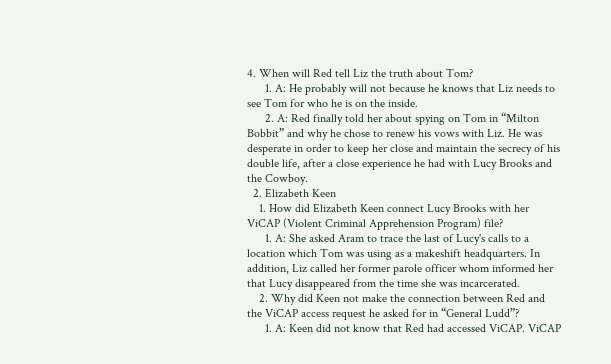4. When will Red tell Liz the truth about Tom?
      1. A: He probably will not because he knows that Liz needs to see Tom for who he is on the inside.
      2. A: Red finally told her about spying on Tom in “Milton Bobbit” and why he chose to renew his vows with Liz. He was desperate in order to keep her close and maintain the secrecy of his double life, after a close experience he had with Lucy Brooks and the Cowboy.
  2. Elizabeth Keen
    1. How did Elizabeth Keen connect Lucy Brooks with her ViCAP (Violent Criminal Apprehension Program) file?
      1. A: She asked Aram to trace the last of Lucy's calls to a location which Tom was using as a makeshift headquarters. In addition, Liz called her former parole officer whom informed her that Lucy disappeared from the time she was incarcerated.
    2. Why did Keen not make the connection between Red and the ViCAP access request he asked for in “General Ludd”?
      1. A: Keen did not know that Red had accessed ViCAP. ViCAP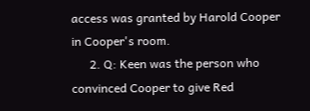access was granted by Harold Cooper in Cooper's room.
      2. Q: Keen was the person who convinced Cooper to give Red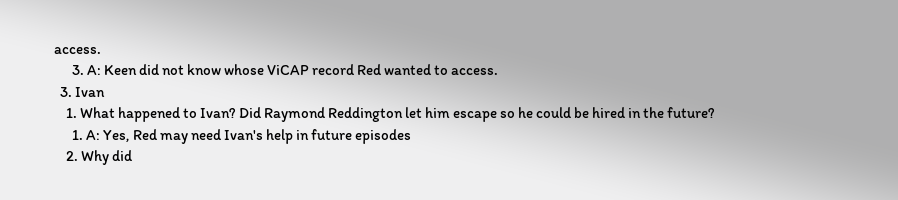access.
      3. A: Keen did not know whose ViCAP record Red wanted to access.
  3. Ivan
    1. What happened to Ivan? Did Raymond Reddington let him escape so he could be hired in the future?
      1. A: Yes, Red may need Ivan's help in future episodes
    2. Why did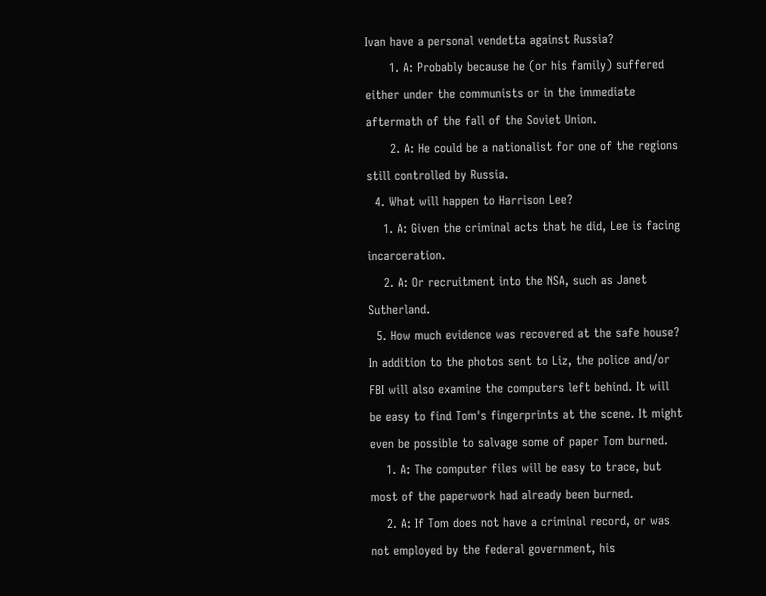Ivan have a personal vendetta against Russia?
      1. A: Probably because he (or his family) suffered either under the communists or in the immediate aftermath of the fall of the Soviet Union.
      2. A: He could be a nationalist for one of the regions still controlled by Russia.
  4. What will happen to Harrison Lee?
    1. A: Given the criminal acts that he did, Lee is facing incarceration.
    2. A: Or recruitment into the NSA, such as Janet Sutherland.
  5. How much evidence was recovered at the safe house? In addition to the photos sent to Liz, the police and/or FBI will also examine the computers left behind. It will be easy to find Tom's fingerprints at the scene. It might even be possible to salvage some of paper Tom burned.
    1. A: The computer files will be easy to trace, but most of the paperwork had already been burned.
    2. A: If Tom does not have a criminal record, or was not employed by the federal government, his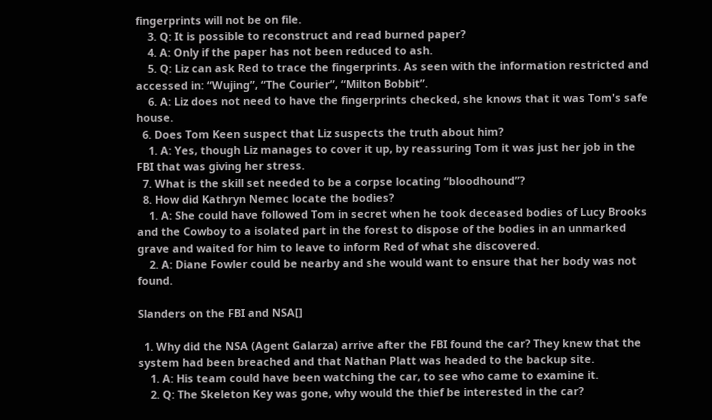fingerprints will not be on file.
    3. Q: It is possible to reconstruct and read burned paper?
    4. A: Only if the paper has not been reduced to ash.
    5. Q: Liz can ask Red to trace the fingerprints. As seen with the information restricted and accessed in: “Wujing”, “The Courier”, “Milton Bobbit”.
    6. A: Liz does not need to have the fingerprints checked, she knows that it was Tom's safe house.
  6. Does Tom Keen suspect that Liz suspects the truth about him?
    1. A: Yes, though Liz manages to cover it up, by reassuring Tom it was just her job in the FBI that was giving her stress.
  7. What is the skill set needed to be a corpse locating “bloodhound”?
  8. How did Kathryn Nemec locate the bodies?
    1. A: She could have followed Tom in secret when he took deceased bodies of Lucy Brooks and the Cowboy to a isolated part in the forest to dispose of the bodies in an unmarked grave and waited for him to leave to inform Red of what she discovered.
    2. A: Diane Fowler could be nearby and she would want to ensure that her body was not found.

Slanders on the FBI and NSA[]

  1. Why did the NSA (Agent Galarza) arrive after the FBI found the car? They knew that the system had been breached and that Nathan Platt was headed to the backup site.
    1. A: His team could have been watching the car, to see who came to examine it.
    2. Q: The Skeleton Key was gone, why would the thief be interested in the car?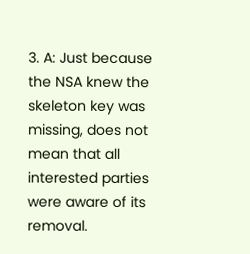3. A: Just because the NSA knew the skeleton key was missing, does not mean that all interested parties were aware of its removal.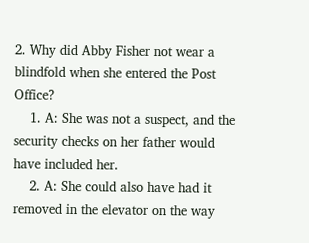2. Why did Abby Fisher not wear a blindfold when she entered the Post Office?
    1. A: She was not a suspect, and the security checks on her father would have included her.
    2. A: She could also have had it removed in the elevator on the way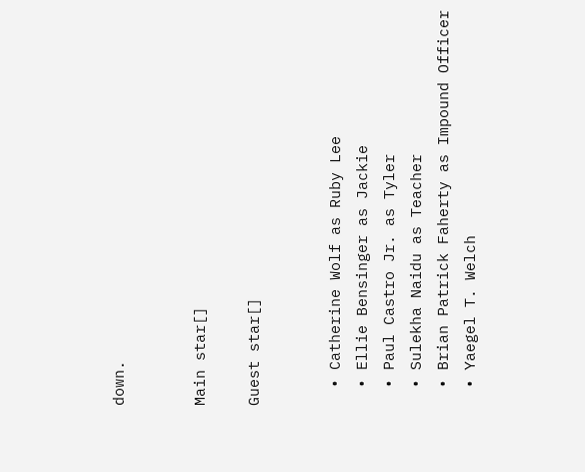down.


Main star[]

Guest star[]


  • Catherine Wolf as Ruby Lee
  • Ellie Bensinger as Jackie
  • Paul Castro Jr. as Tyler
  • Sulekha Naidu as Teacher
  • Brian Patrick Faherty as Impound Officer
  • Yaegel T. Welch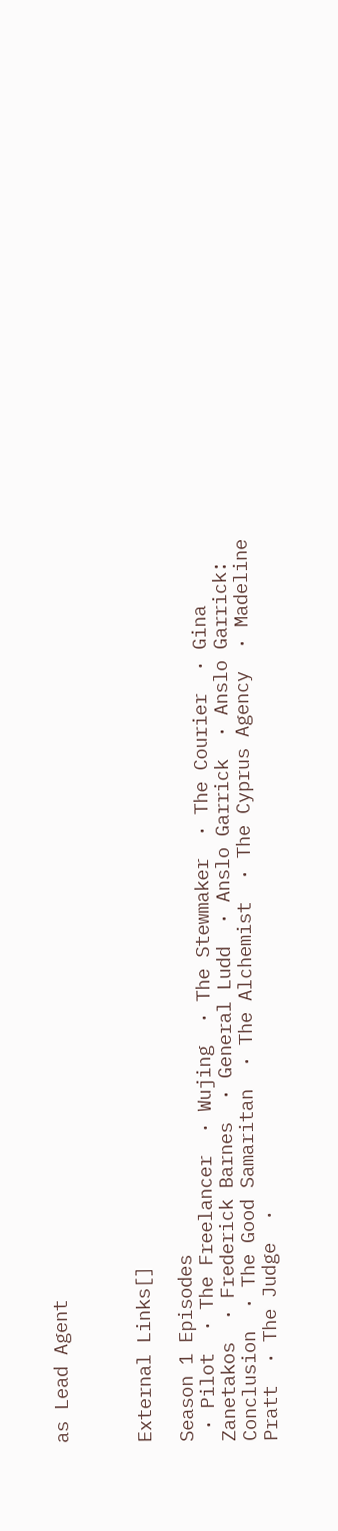as Lead Agent



External Links[]

Season 1 Episodes
 · Pilot  · The Freelancer  · Wujing  · The Stewmaker  · The Courier  · Gina Zanetakos  · Frederick Barnes  · General Ludd  · Anslo Garrick  · Anslo Garrick: Conclusion  · The Good Samaritan  · The Alchemist  · The Cyprus Agency  · Madeline Pratt  · The Judge  ·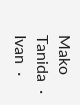Mako Tanida  · Ivan  ·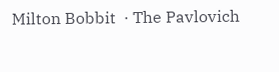Milton Bobbit  · The Pavlovich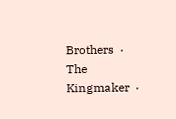Brothers  · The Kingmaker  ·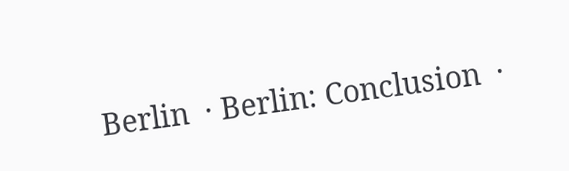Berlin  · Berlin: Conclusion  ·